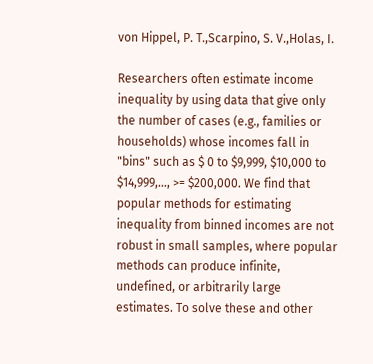von Hippel, P. T.,Scarpino, S. V.,Holas, I.

Researchers often estimate income inequality by using data that give only the number of cases (e.g., families or households) whose incomes fall in "bins" such as $ 0 to $9,999, $10,000 to $14,999,..., >= $200,000. We find that popular methods for estimating inequality from binned incomes are not robust in small samples, where popular methods can produce infinite, undefined, or arbitrarily large estimates. To solve these and other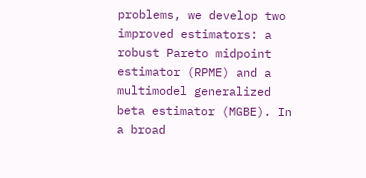problems, we develop two improved estimators: a robust Pareto midpoint estimator (RPME) and a multimodel generalized beta estimator (MGBE). In a broad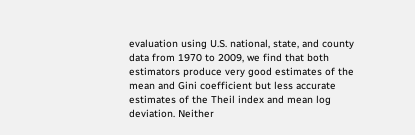evaluation using U.S. national, state, and county data from 1970 to 2009, we find that both estimators produce very good estimates of the mean and Gini coefficient but less accurate estimates of the Theil index and mean log deviation. Neither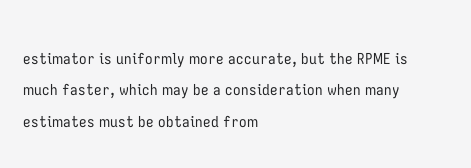estimator is uniformly more accurate, but the RPME is much faster, which may be a consideration when many estimates must be obtained from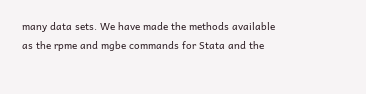many data sets. We have made the methods available as the rpme and mgbe commands for Stata and the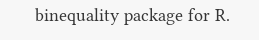binequality package for R.